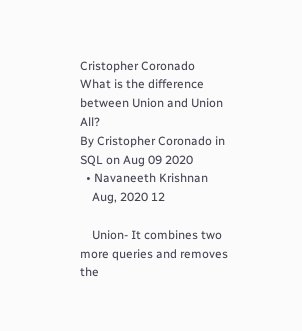Cristopher Coronado
What is the difference between Union and Union All?
By Cristopher Coronado in SQL on Aug 09 2020
  • Navaneeth Krishnan
    Aug, 2020 12

    Union- It combines two more queries and removes the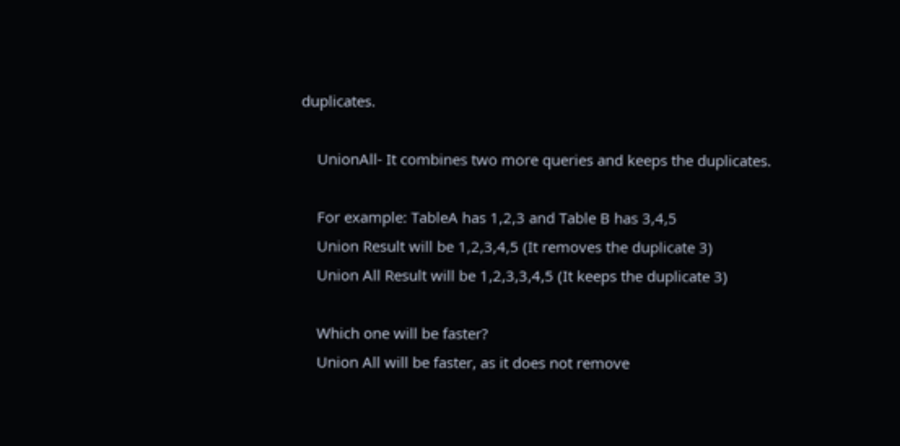duplicates.

    UnionAll- It combines two more queries and keeps the duplicates.

    For example: TableA has 1,2,3 and Table B has 3,4,5
    Union Result will be 1,2,3,4,5 (It removes the duplicate 3)
    Union All Result will be 1,2,3,3,4,5 (It keeps the duplicate 3)

    Which one will be faster?
    Union All will be faster, as it does not remove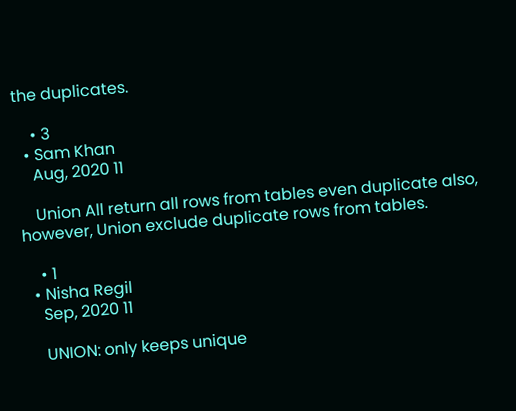the duplicates.

    • 3
  • Sam Khan
    Aug, 2020 11

    Union All return all rows from tables even duplicate also, however, Union exclude duplicate rows from tables.

    • 1
  • Nisha Regil
    Sep, 2020 11

    UNION: only keeps unique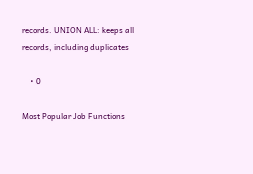records. UNION ALL: keeps all records, including duplicates

    • 0

Most Popular Job Functions